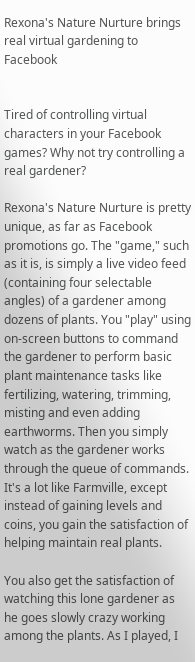Rexona's Nature Nurture brings real virtual gardening to Facebook


Tired of controlling virtual characters in your Facebook games? Why not try controlling a real gardener?

Rexona's Nature Nurture is pretty unique, as far as Facebook promotions go. The "game," such as it is, is simply a live video feed (containing four selectable angles) of a gardener among dozens of plants. You "play" using on-screen buttons to command the gardener to perform basic plant maintenance tasks like fertilizing, watering, trimming, misting and even adding earthworms. Then you simply watch as the gardener works through the queue of commands. It's a lot like Farmville, except instead of gaining levels and coins, you gain the satisfaction of helping maintain real plants.

You also get the satisfaction of watching this lone gardener as he goes slowly crazy working among the plants. As I played, I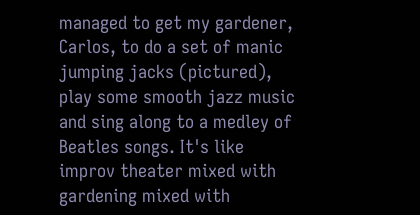managed to get my gardener, Carlos, to do a set of manic jumping jacks (pictured), play some smooth jazz music and sing along to a medley of Beatles songs. It's like improv theater mixed with gardening mixed with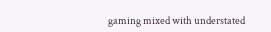gaming mixed with understated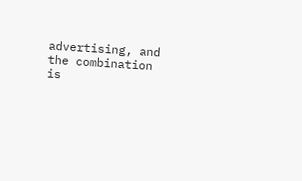advertising, and the combination is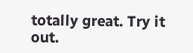totally great. Try it out.